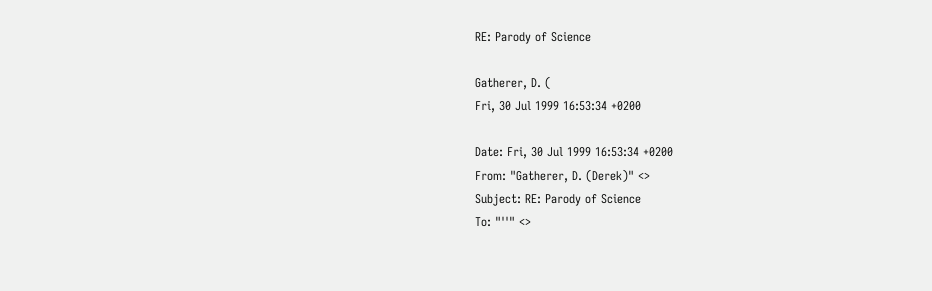RE: Parody of Science

Gatherer, D. (
Fri, 30 Jul 1999 16:53:34 +0200

Date: Fri, 30 Jul 1999 16:53:34 +0200
From: "Gatherer, D. (Derek)" <>
Subject: RE: Parody of Science
To: "''" <>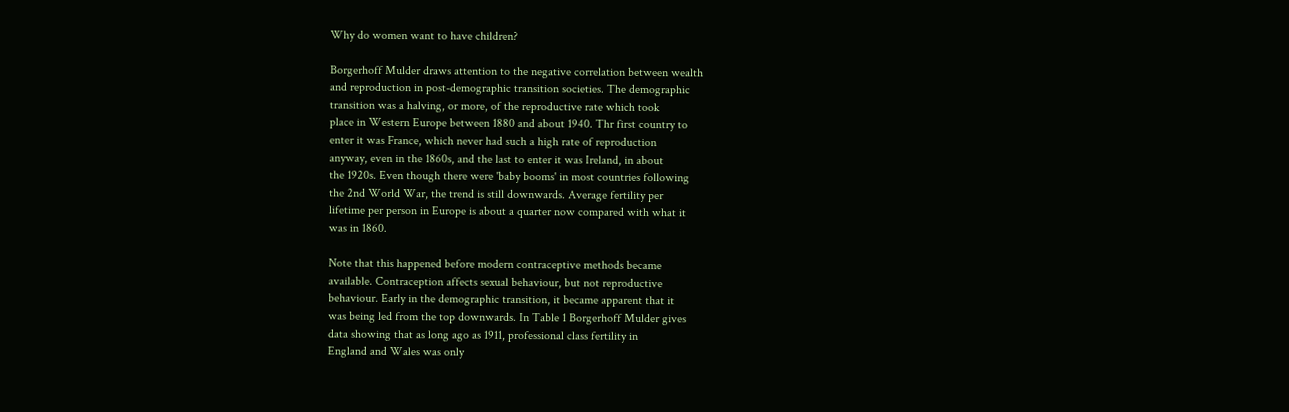Why do women want to have children?

Borgerhoff Mulder draws attention to the negative correlation between wealth
and reproduction in post-demographic transition societies. The demographic
transition was a halving, or more, of the reproductive rate which took
place in Western Europe between 1880 and about 1940. Thr first country to
enter it was France, which never had such a high rate of reproduction
anyway, even in the 1860s, and the last to enter it was Ireland, in about
the 1920s. Even though there were 'baby booms' in most countries following
the 2nd World War, the trend is still downwards. Average fertility per
lifetime per person in Europe is about a quarter now compared with what it
was in 1860.

Note that this happened before modern contraceptive methods became
available. Contraception affects sexual behaviour, but not reproductive
behaviour. Early in the demographic transition, it became apparent that it
was being led from the top downwards. In Table 1 Borgerhoff Mulder gives
data showing that as long ago as 1911, professional class fertility in
England and Wales was only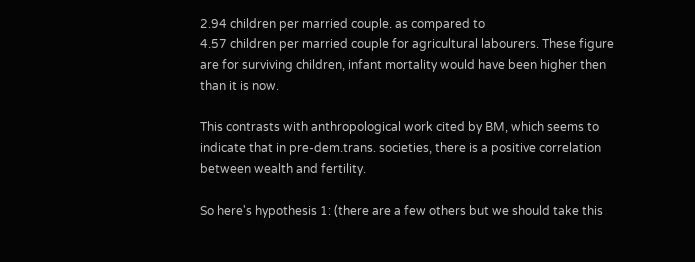2.94 children per married couple. as compared to
4.57 children per married couple for agricultural labourers. These figure
are for surviving children, infant mortality would have been higher then
than it is now.

This contrasts with anthropological work cited by BM, which seems to
indicate that in pre-dem.trans. societies, there is a positive correlation
between wealth and fertility.

So here's hypothesis 1: (there are a few others but we should take this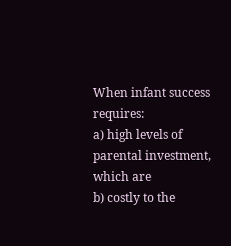When infant success requires:
a) high levels of parental investment, which are
b) costly to the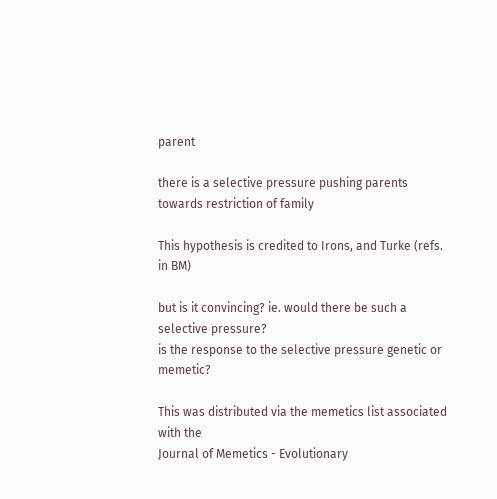parent

there is a selective pressure pushing parents towards restriction of family

This hypothesis is credited to Irons, and Turke (refs. in BM)

but is it convincing? ie. would there be such a selective pressure?
is the response to the selective pressure genetic or memetic?

This was distributed via the memetics list associated with the
Journal of Memetics - Evolutionary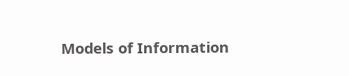Models of Information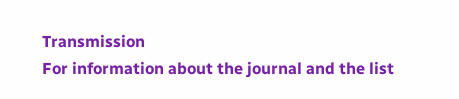Transmission
For information about the journal and the list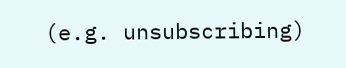(e.g. unsubscribing)